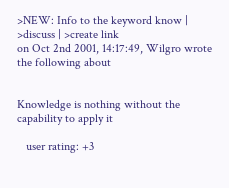>NEW: Info to the keyword know | >discuss | >create link
on Oct 2nd 2001, 14:17:49, Wilgro wrote the following about


Knowledge is nothing without the capability to apply it

   user rating: +3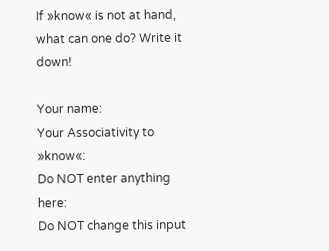If »know« is not at hand, what can one do? Write it down!

Your name:
Your Associativity to »know«:
Do NOT enter anything here:
Do NOT change this input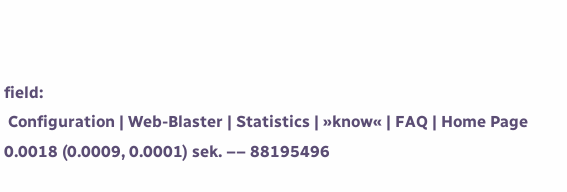field:
 Configuration | Web-Blaster | Statistics | »know« | FAQ | Home Page
0.0018 (0.0009, 0.0001) sek. –– 88195496